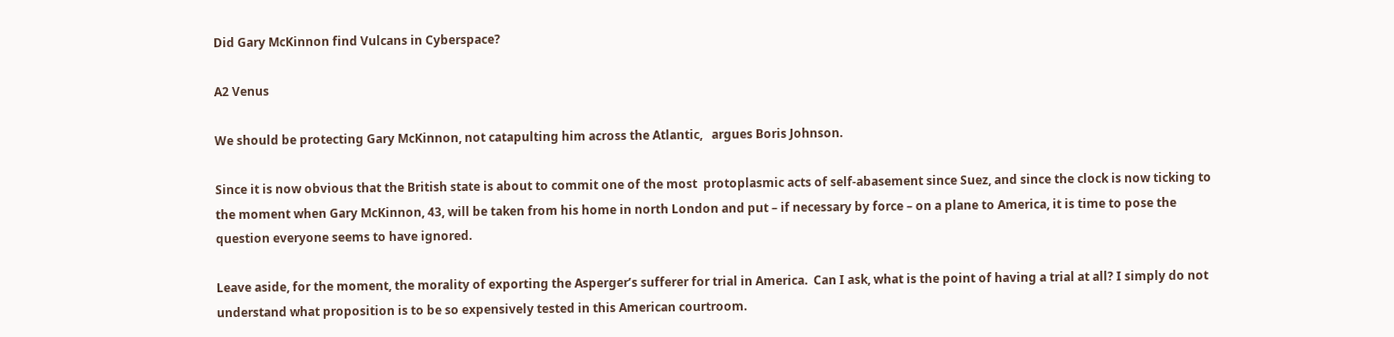Did Gary McKinnon find Vulcans in Cyberspace?

A2 Venus

We should be protecting Gary McKinnon, not catapulting him across the Atlantic,   argues Boris Johnson.

Since it is now obvious that the British state is about to commit one of the most  protoplasmic acts of self-abasement since Suez, and since the clock is now ticking to the moment when Gary McKinnon, 43, will be taken from his home in north London and put – if necessary by force – on a plane to America, it is time to pose the question everyone seems to have ignored.

Leave aside, for the moment, the morality of exporting the Asperger’s sufferer for trial in America.  Can I ask, what is the point of having a trial at all? I simply do not understand what proposition is to be so expensively tested in this American courtroom.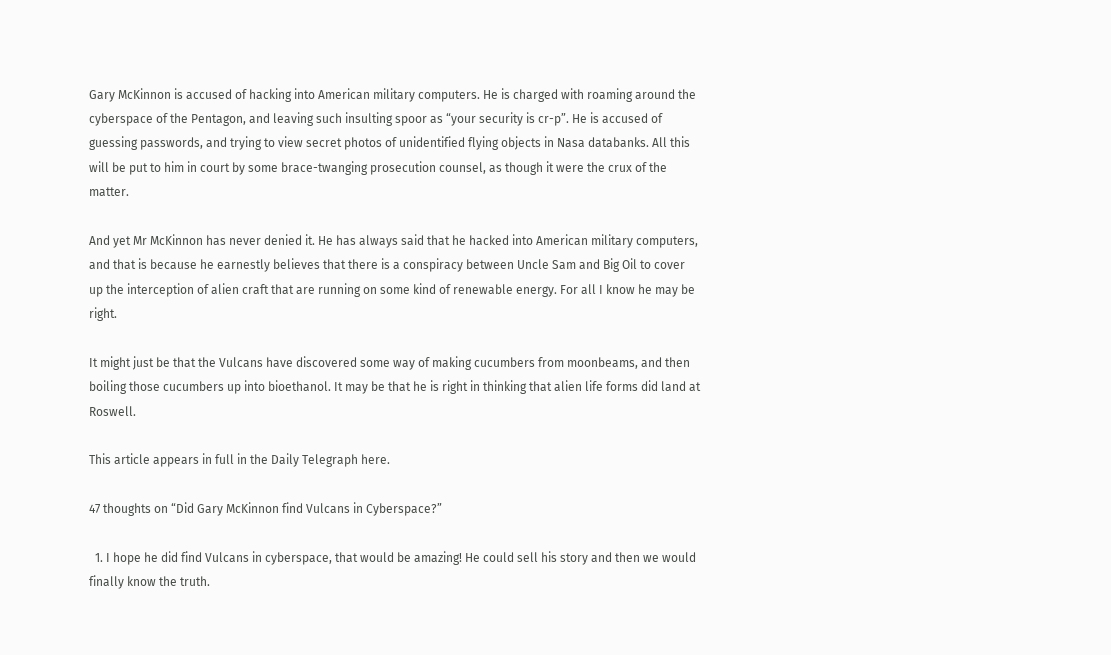Gary McKinnon is accused of hacking into American military computers. He is charged with roaming around the cyberspace of the Pentagon, and leaving such insulting spoor as “your security is cr-p”. He is accused of guessing passwords, and trying to view secret photos of unidentified flying objects in Nasa databanks. All this will be put to him in court by some brace-twanging prosecution counsel, as though it were the crux of the matter.

And yet Mr McKinnon has never denied it. He has always said that he hacked into American military computers, and that is because he earnestly believes that there is a conspiracy between Uncle Sam and Big Oil to cover up the interception of alien craft that are running on some kind of renewable energy. For all I know he may be right.

It might just be that the Vulcans have discovered some way of making cucumbers from moonbeams, and then boiling those cucumbers up into bioethanol. It may be that he is right in thinking that alien life forms did land at Roswell.

This article appears in full in the Daily Telegraph here.

47 thoughts on “Did Gary McKinnon find Vulcans in Cyberspace?”

  1. I hope he did find Vulcans in cyberspace, that would be amazing! He could sell his story and then we would finally know the truth.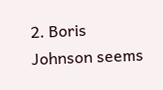2. Boris Johnson seems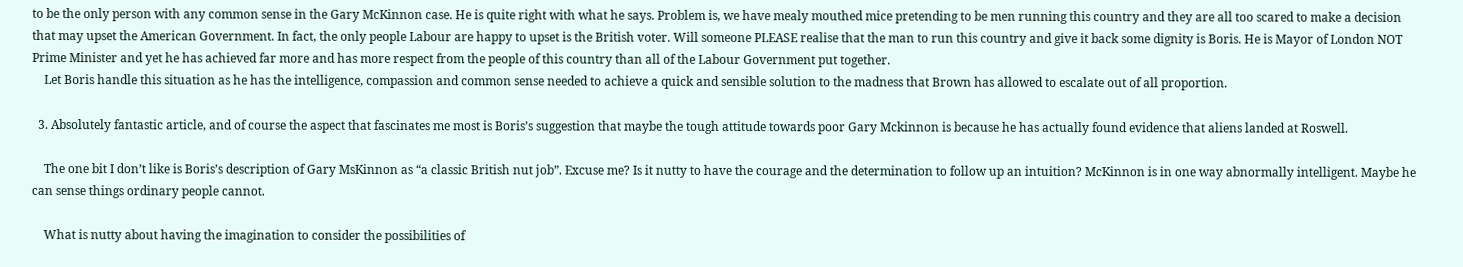to be the only person with any common sense in the Gary McKinnon case. He is quite right with what he says. Problem is, we have mealy mouthed mice pretending to be men running this country and they are all too scared to make a decision that may upset the American Government. In fact, the only people Labour are happy to upset is the British voter. Will someone PLEASE realise that the man to run this country and give it back some dignity is Boris. He is Mayor of London NOT Prime Minister and yet he has achieved far more and has more respect from the people of this country than all of the Labour Government put together.
    Let Boris handle this situation as he has the intelligence, compassion and common sense needed to achieve a quick and sensible solution to the madness that Brown has allowed to escalate out of all proportion.

  3. Absolutely fantastic article, and of course the aspect that fascinates me most is Boris’s suggestion that maybe the tough attitude towards poor Gary Mckinnon is because he has actually found evidence that aliens landed at Roswell.

    The one bit I don’t like is Boris’s description of Gary MsKinnon as “a classic British nut job”. Excuse me? Is it nutty to have the courage and the determination to follow up an intuition? McKinnon is in one way abnormally intelligent. Maybe he can sense things ordinary people cannot.

    What is nutty about having the imagination to consider the possibilities of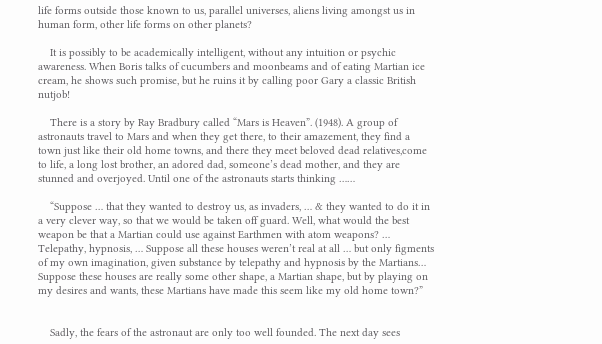life forms outside those known to us, parallel universes, aliens living amongst us in human form, other life forms on other planets?

    It is possibly to be academically intelligent, without any intuition or psychic awareness. When Boris talks of cucumbers and moonbeams and of eating Martian ice cream, he shows such promise, but he ruins it by calling poor Gary a classic British nutjob!

    There is a story by Ray Bradbury called “Mars is Heaven”. (1948). A group of astronauts travel to Mars and when they get there, to their amazement, they find a town just like their old home towns, and there they meet beloved dead relatives,come to life, a long lost brother, an adored dad, someone’s dead mother, and they are stunned and overjoyed. Until one of the astronauts starts thinking ……

    “Suppose … that they wanted to destroy us, as invaders, … & they wanted to do it in a very clever way, so that we would be taken off guard. Well, what would the best weapon be that a Martian could use against Earthmen with atom weapons? … Telepathy, hypnosis, … Suppose all these houses weren’t real at all … but only figments of my own imagination, given substance by telepathy and hypnosis by the Martians… Suppose these houses are really some other shape, a Martian shape, but by playing on my desires and wants, these Martians have made this seem like my old home town?”


    Sadly, the fears of the astronaut are only too well founded. The next day sees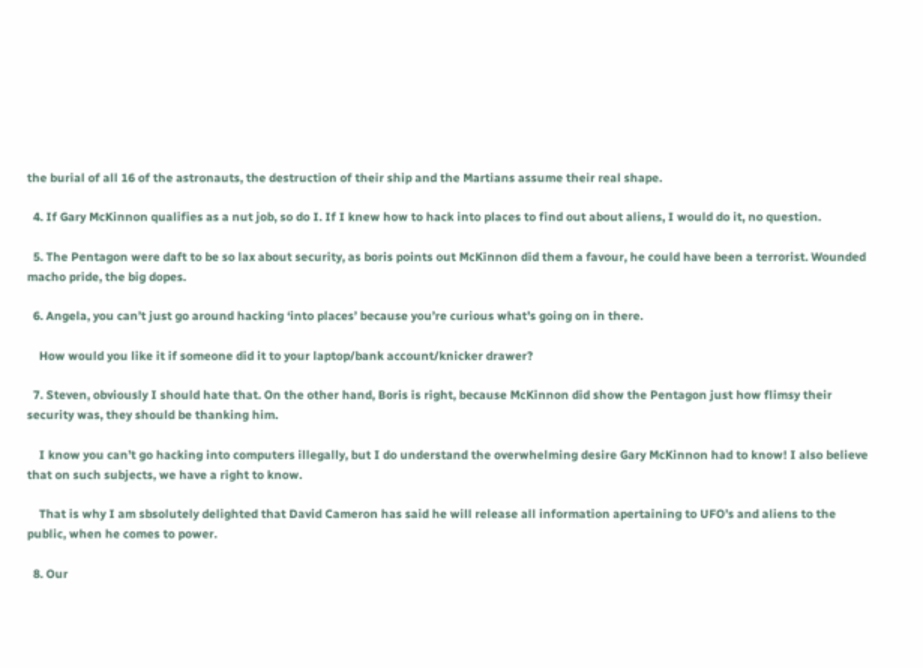the burial of all 16 of the astronauts, the destruction of their ship and the Martians assume their real shape.

  4. If Gary McKinnon qualifies as a nut job, so do I. If I knew how to hack into places to find out about aliens, I would do it, no question.

  5. The Pentagon were daft to be so lax about security, as boris points out McKinnon did them a favour, he could have been a terrorist. Wounded macho pride, the big dopes.

  6. Angela, you can’t just go around hacking ‘into places’ because you’re curious what’s going on in there.

    How would you like it if someone did it to your laptop/bank account/knicker drawer?

  7. Steven, obviously I should hate that. On the other hand, Boris is right, because McKinnon did show the Pentagon just how flimsy their security was, they should be thanking him.

    I know you can’t go hacking into computers illegally, but I do understand the overwhelming desire Gary McKinnon had to know! I also believe that on such subjects, we have a right to know.

    That is why I am sbsolutely delighted that David Cameron has said he will release all information apertaining to UFO’s and aliens to the public, when he comes to power.

  8. Our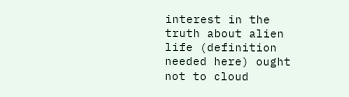interest in the truth about alien life (definition needed here) ought not to cloud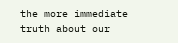the more immediate truth about our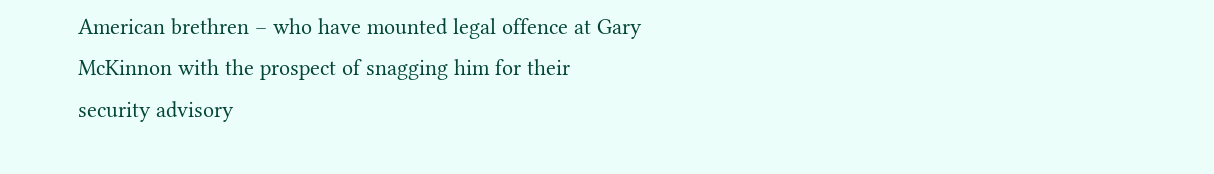American brethren – who have mounted legal offence at Gary McKinnon with the prospect of snagging him for their security advisory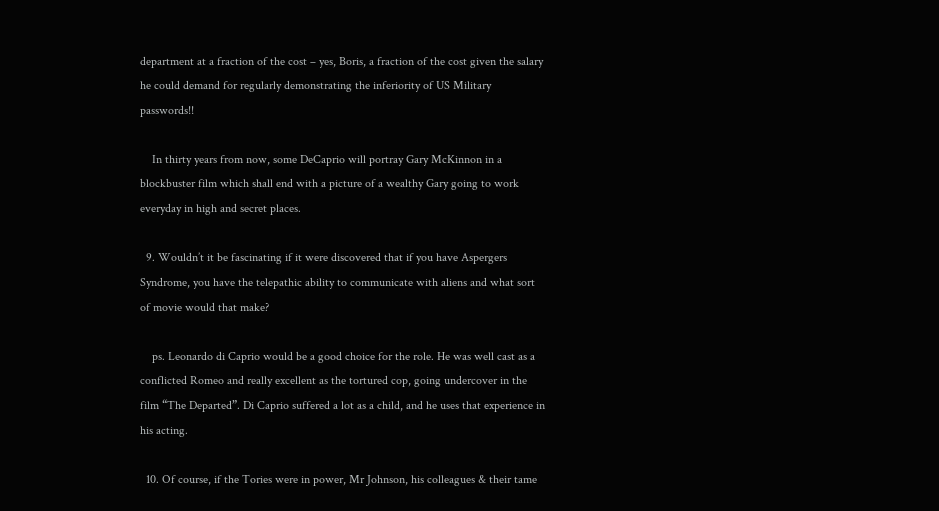department at a fraction of the cost – yes, Boris, a fraction of the cost given the salary he could demand for regularly demonstrating the inferiority of US Military passwords!!

    In thirty years from now, some DeCaprio will portray Gary McKinnon in a blockbuster film which shall end with a picture of a wealthy Gary going to work everyday in high and secret places.

  9. Wouldn’t it be fascinating if it were discovered that if you have Aspergers Syndrome, you have the telepathic ability to communicate with aliens and what sort of movie would that make?

    ps. Leonardo di Caprio would be a good choice for the role. He was well cast as a conflicted Romeo and really excellent as the tortured cop, going undercover in the film “The Departed”. Di Caprio suffered a lot as a child, and he uses that experience in his acting.

  10. Of course, if the Tories were in power, Mr Johnson, his colleagues & their tame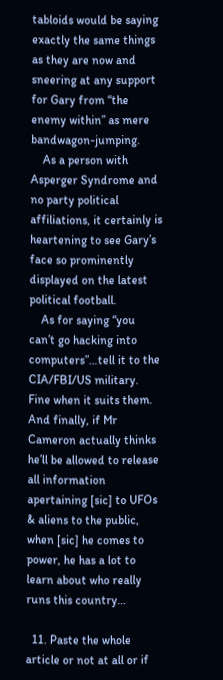tabloids would be saying exactly the same things as they are now and sneering at any support for Gary from “the enemy within” as mere bandwagon-jumping.
    As a person with Asperger Syndrome and no party political affiliations, it certainly is heartening to see Gary’s face so prominently displayed on the latest political football.
    As for saying “you can’t go hacking into computers”…tell it to the CIA/FBI/US military. Fine when it suits them. And finally, if Mr Cameron actually thinks he’ll be allowed to release all information apertaining [sic] to UFOs & aliens to the public, when [sic] he comes to power, he has a lot to learn about who really runs this country…

  11. Paste the whole article or not at all or if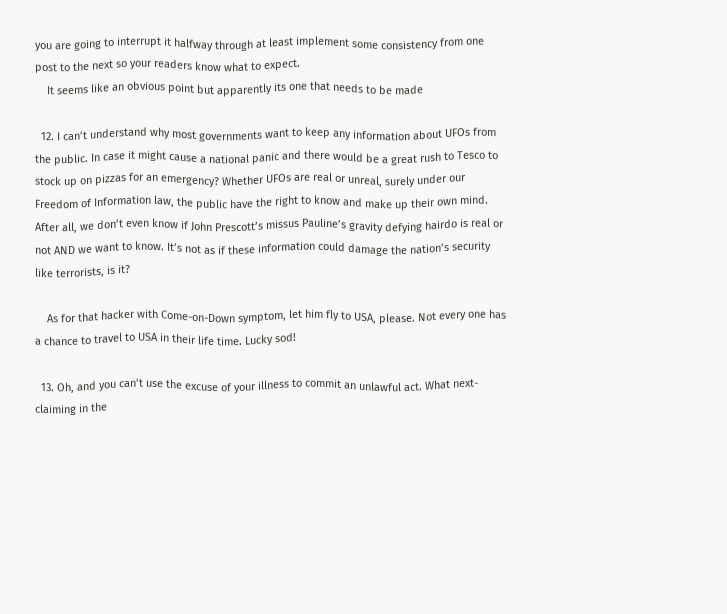you are going to interrupt it halfway through at least implement some consistency from one post to the next so your readers know what to expect.
    It seems like an obvious point but apparently its one that needs to be made

  12. I can’t understand why most governments want to keep any information about UFOs from the public. In case it might cause a national panic and there would be a great rush to Tesco to stock up on pizzas for an emergency? Whether UFOs are real or unreal, surely under our Freedom of Information law, the public have the right to know and make up their own mind. After all, we don’t even know if John Prescott’s missus Pauline’s gravity defying hairdo is real or not AND we want to know. It’s not as if these information could damage the nation’s security like terrorists, is it?

    As for that hacker with Come-on-Down symptom, let him fly to USA, please. Not every one has a chance to travel to USA in their life time. Lucky sod!

  13. Oh, and you can’t use the excuse of your illness to commit an unlawful act. What next- claiming in the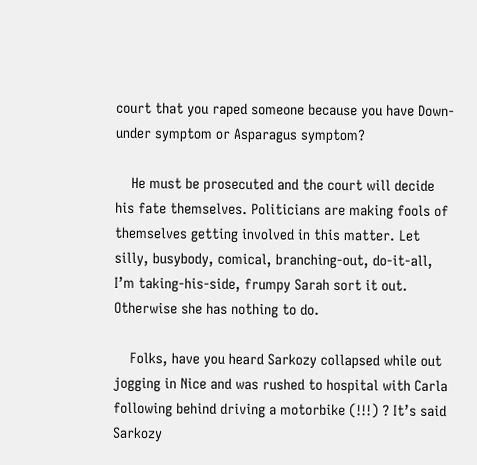court that you raped someone because you have Down-under symptom or Asparagus symptom?

    He must be prosecuted and the court will decide his fate themselves. Politicians are making fools of themselves getting involved in this matter. Let silly, busybody, comical, branching-out, do-it-all, I’m taking-his-side, frumpy Sarah sort it out. Otherwise she has nothing to do.

    Folks, have you heard Sarkozy collapsed while out jogging in Nice and was rushed to hospital with Carla following behind driving a motorbike (!!!) ? It’s said Sarkozy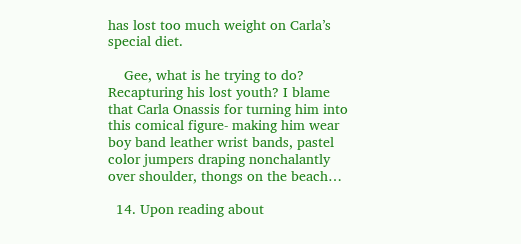has lost too much weight on Carla’s special diet.

    Gee, what is he trying to do? Recapturing his lost youth? I blame that Carla Onassis for turning him into this comical figure- making him wear boy band leather wrist bands, pastel color jumpers draping nonchalantly over shoulder, thongs on the beach…

  14. Upon reading about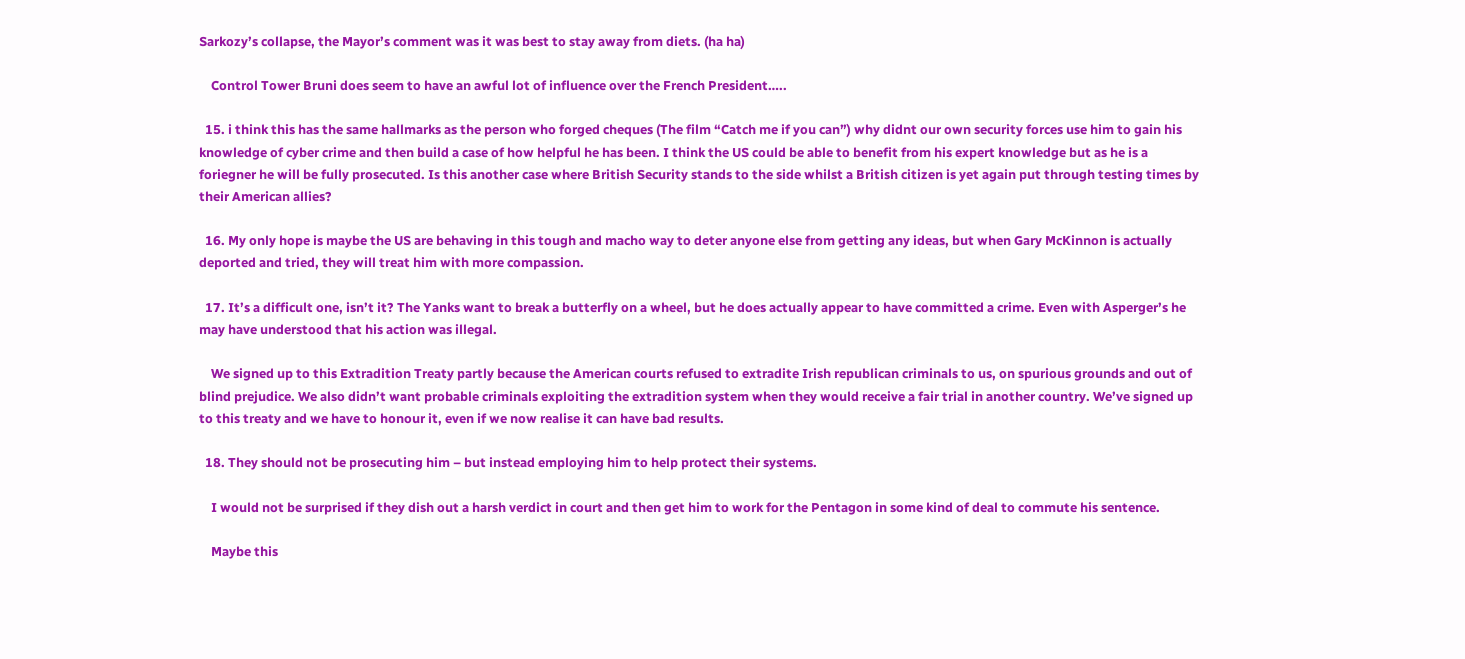Sarkozy’s collapse, the Mayor’s comment was it was best to stay away from diets. (ha ha)

    Control Tower Bruni does seem to have an awful lot of influence over the French President…..

  15. i think this has the same hallmarks as the person who forged cheques (The film “Catch me if you can”) why didnt our own security forces use him to gain his knowledge of cyber crime and then build a case of how helpful he has been. I think the US could be able to benefit from his expert knowledge but as he is a foriegner he will be fully prosecuted. Is this another case where British Security stands to the side whilst a British citizen is yet again put through testing times by their American allies?

  16. My only hope is maybe the US are behaving in this tough and macho way to deter anyone else from getting any ideas, but when Gary McKinnon is actually deported and tried, they will treat him with more compassion.

  17. It’s a difficult one, isn’t it? The Yanks want to break a butterfly on a wheel, but he does actually appear to have committed a crime. Even with Asperger’s he may have understood that his action was illegal.

    We signed up to this Extradition Treaty partly because the American courts refused to extradite Irish republican criminals to us, on spurious grounds and out of blind prejudice. We also didn’t want probable criminals exploiting the extradition system when they would receive a fair trial in another country. We’ve signed up to this treaty and we have to honour it, even if we now realise it can have bad results.

  18. They should not be prosecuting him – but instead employing him to help protect their systems.

    I would not be surprised if they dish out a harsh verdict in court and then get him to work for the Pentagon in some kind of deal to commute his sentence.

    Maybe this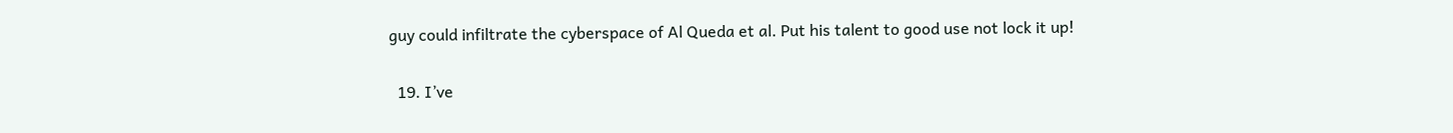guy could infiltrate the cyberspace of Al Queda et al. Put his talent to good use not lock it up!

  19. I’ve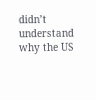didn’t understand why the US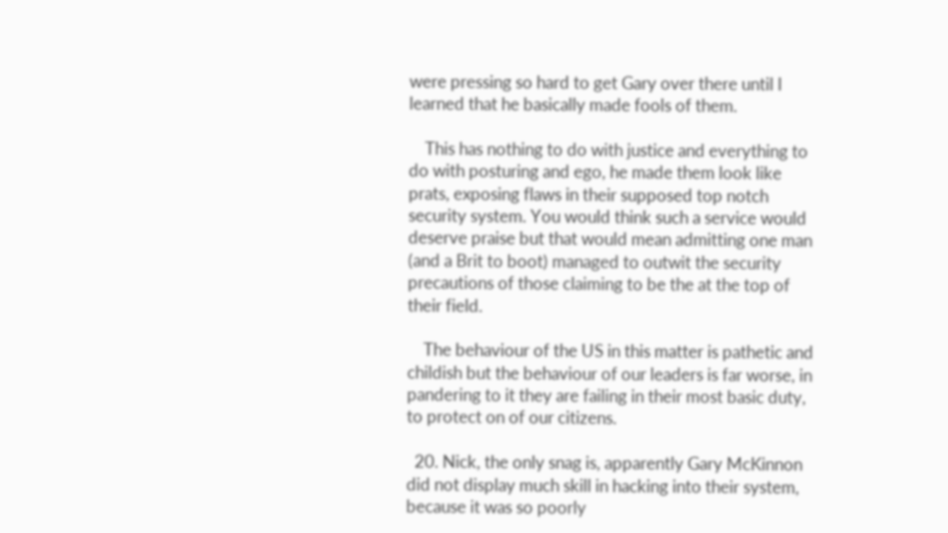were pressing so hard to get Gary over there until I learned that he basically made fools of them.

    This has nothing to do with justice and everything to do with posturing and ego, he made them look like prats, exposing flaws in their supposed top notch security system. You would think such a service would deserve praise but that would mean admitting one man (and a Brit to boot) managed to outwit the security precautions of those claiming to be the at the top of their field.

    The behaviour of the US in this matter is pathetic and childish but the behaviour of our leaders is far worse, in pandering to it they are failing in their most basic duty, to protect on of our citizens.

  20. Nick, the only snag is, apparently Gary McKinnon did not display much skill in hacking into their system, because it was so poorly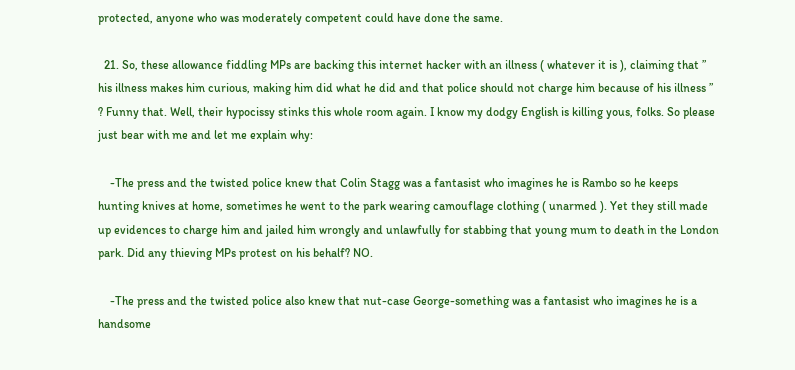protected, anyone who was moderately competent could have done the same.

  21. So, these allowance fiddling MPs are backing this internet hacker with an illness ( whatever it is ), claiming that ” his illness makes him curious, making him did what he did and that police should not charge him because of his illness ” ? Funny that. Well, their hypocissy stinks this whole room again. I know my dodgy English is killing yous, folks. So please just bear with me and let me explain why:

    -The press and the twisted police knew that Colin Stagg was a fantasist who imagines he is Rambo so he keeps hunting knives at home, sometimes he went to the park wearing camouflage clothing ( unarmed ). Yet they still made up evidences to charge him and jailed him wrongly and unlawfully for stabbing that young mum to death in the London park. Did any thieving MPs protest on his behalf? NO.

    -The press and the twisted police also knew that nut-case George-something was a fantasist who imagines he is a handsome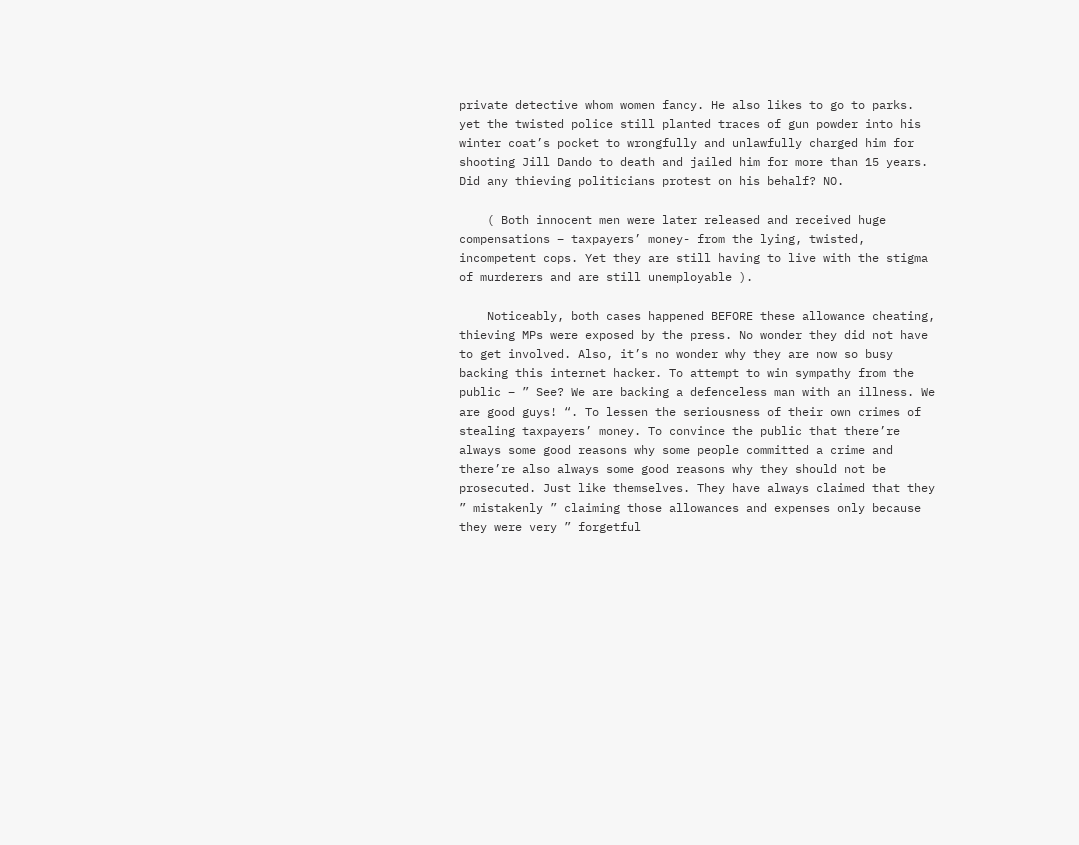private detective whom women fancy. He also likes to go to parks. yet the twisted police still planted traces of gun powder into his winter coat’s pocket to wrongfully and unlawfully charged him for shooting Jill Dando to death and jailed him for more than 15 years. Did any thieving politicians protest on his behalf? NO.

    ( Both innocent men were later released and received huge compensations – taxpayers’ money- from the lying, twisted, incompetent cops. Yet they are still having to live with the stigma of murderers and are still unemployable ).

    Noticeably, both cases happened BEFORE these allowance cheating, thieving MPs were exposed by the press. No wonder they did not have to get involved. Also, it’s no wonder why they are now so busy backing this internet hacker. To attempt to win sympathy from the public – ” See? We are backing a defenceless man with an illness. We are good guys! “. To lessen the seriousness of their own crimes of stealing taxpayers’ money. To convince the public that there’re always some good reasons why some people committed a crime and there’re also always some good reasons why they should not be prosecuted. Just like themselves. They have always claimed that they ” mistakenly ” claiming those allowances and expenses only because they were very ” forgetful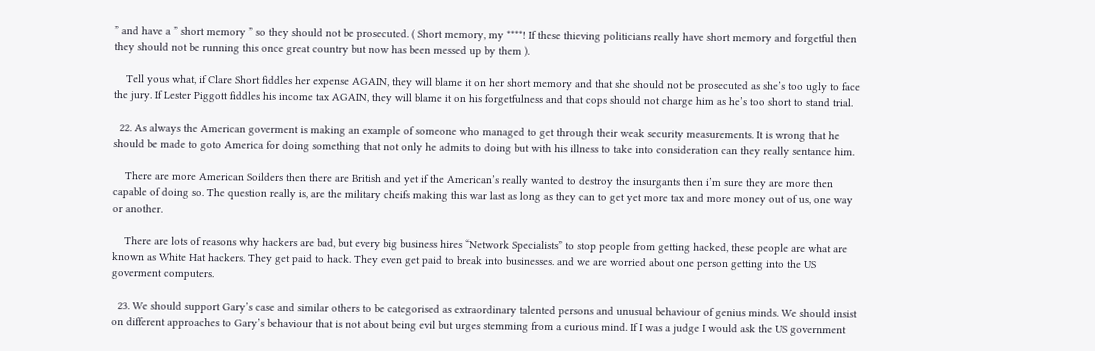” and have a ” short memory ” so they should not be prosecuted. ( Short memory, my ****! If these thieving politicians really have short memory and forgetful then they should not be running this once great country but now has been messed up by them ).

    Tell yous what, if Clare Short fiddles her expense AGAIN, they will blame it on her short memory and that she should not be prosecuted as she’s too ugly to face the jury. If Lester Piggott fiddles his income tax AGAIN, they will blame it on his forgetfulness and that cops should not charge him as he’s too short to stand trial.

  22. As always the American goverment is making an example of someone who managed to get through their weak security measurements. It is wrong that he should be made to goto America for doing something that not only he admits to doing but with his illness to take into consideration can they really sentance him.

    There are more American Soilders then there are British and yet if the American’s really wanted to destroy the insurgants then i’m sure they are more then capable of doing so. The question really is, are the military cheifs making this war last as long as they can to get yet more tax and more money out of us, one way or another.

    There are lots of reasons why hackers are bad, but every big business hires “Network Specialists” to stop people from getting hacked, these people are what are known as White Hat hackers. They get paid to hack. They even get paid to break into businesses. and we are worried about one person getting into the US goverment computers.

  23. We should support Gary’s case and similar others to be categorised as extraordinary talented persons and unusual behaviour of genius minds. We should insist on different approaches to Gary’s behaviour that is not about being evil but urges stemming from a curious mind. If I was a judge I would ask the US government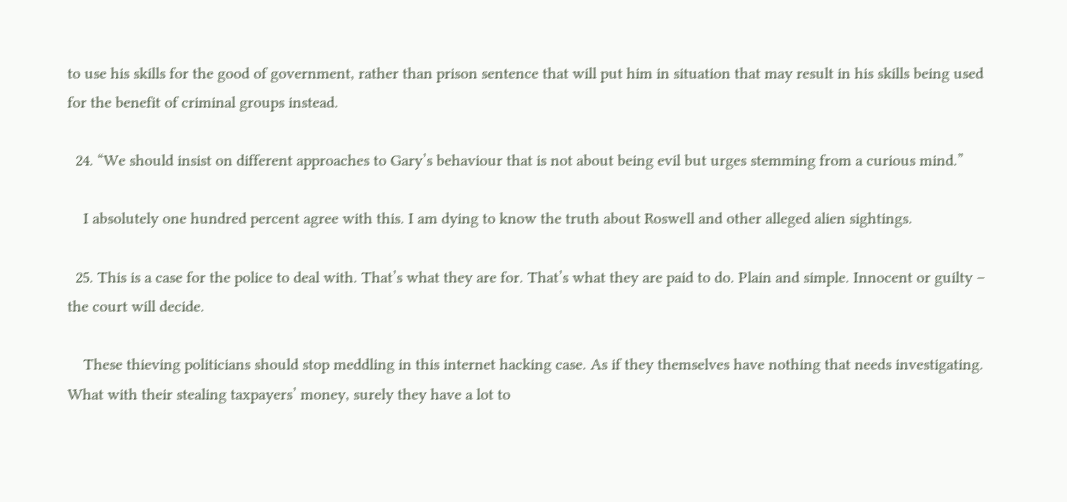to use his skills for the good of government, rather than prison sentence that will put him in situation that may result in his skills being used for the benefit of criminal groups instead.

  24. “We should insist on different approaches to Gary’s behaviour that is not about being evil but urges stemming from a curious mind.”

    I absolutely one hundred percent agree with this. I am dying to know the truth about Roswell and other alleged alien sightings.

  25. This is a case for the police to deal with. That’s what they are for. That’s what they are paid to do. Plain and simple. Innocent or guilty – the court will decide.

    These thieving politicians should stop meddling in this internet hacking case. As if they themselves have nothing that needs investigating. What with their stealing taxpayers’ money, surely they have a lot to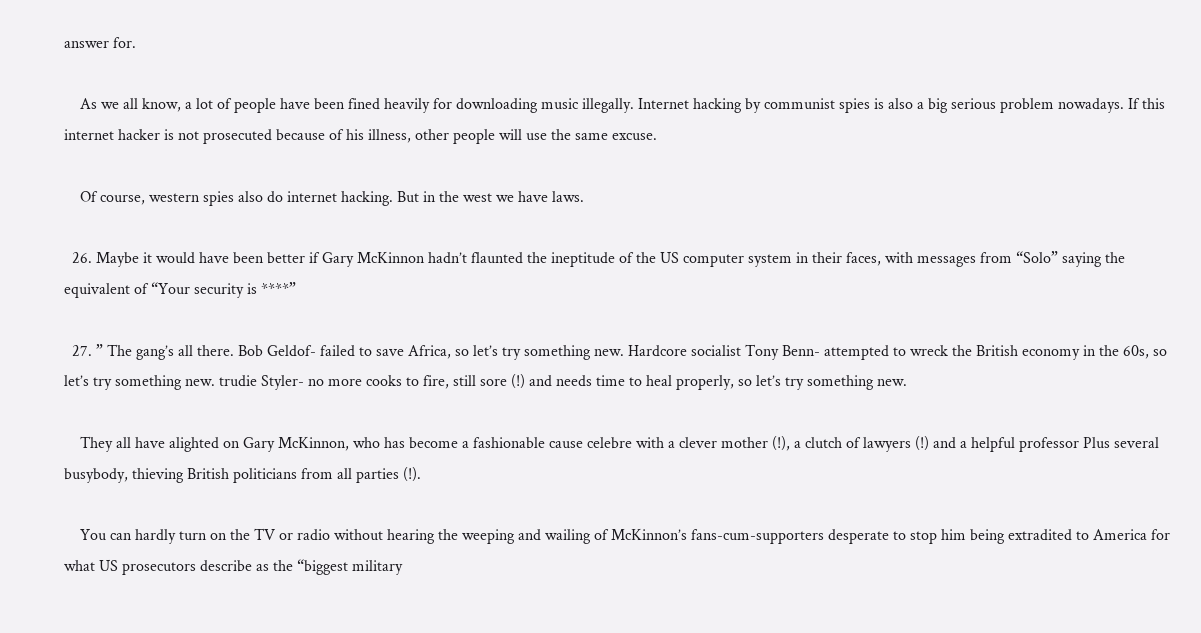answer for.

    As we all know, a lot of people have been fined heavily for downloading music illegally. Internet hacking by communist spies is also a big serious problem nowadays. If this internet hacker is not prosecuted because of his illness, other people will use the same excuse.

    Of course, western spies also do internet hacking. But in the west we have laws.

  26. Maybe it would have been better if Gary McKinnon hadn’t flaunted the ineptitude of the US computer system in their faces, with messages from “Solo” saying the equivalent of “Your security is ****”

  27. ” The gang’s all there. Bob Geldof- failed to save Africa, so let’s try something new. Hardcore socialist Tony Benn- attempted to wreck the British economy in the 60s, so let’s try something new. trudie Styler- no more cooks to fire, still sore (!) and needs time to heal properly, so let’s try something new.

    They all have alighted on Gary McKinnon, who has become a fashionable cause celebre with a clever mother (!), a clutch of lawyers (!) and a helpful professor Plus several busybody, thieving British politicians from all parties (!).

    You can hardly turn on the TV or radio without hearing the weeping and wailing of McKinnon’s fans-cum-supporters desperate to stop him being extradited to America for what US prosecutors describe as the “biggest military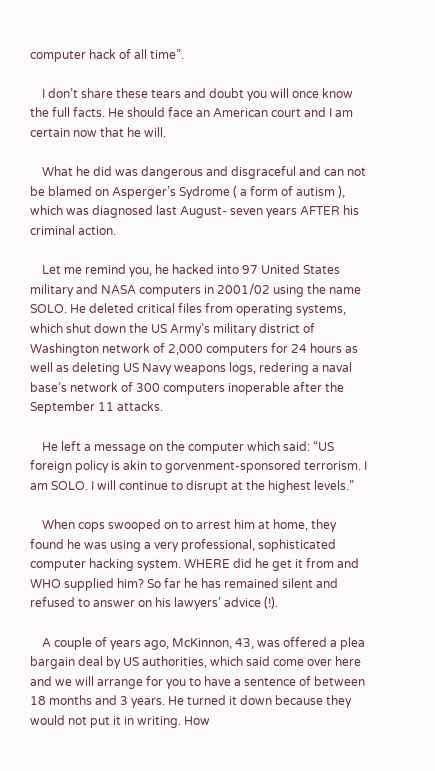computer hack of all time”.

    I don’t share these tears and doubt you will once know the full facts. He should face an American court and I am certain now that he will.

    What he did was dangerous and disgraceful and can not be blamed on Asperger’s Sydrome ( a form of autism ), which was diagnosed last August- seven years AFTER his criminal action.

    Let me remind you, he hacked into 97 United States military and NASA computers in 2001/02 using the name SOLO. He deleted critical files from operating systems, which shut down the US Army’s military district of Washington network of 2,000 computers for 24 hours as well as deleting US Navy weapons logs, redering a naval base’s network of 300 computers inoperable after the September 11 attacks.

    He left a message on the computer which said: “US foreign policy is akin to gorvenment-sponsored terrorism. I am SOLO. I will continue to disrupt at the highest levels.”

    When cops swooped on to arrest him at home, they found he was using a very professional, sophisticated computer hacking system. WHERE did he get it from and WHO supplied him? So far he has remained silent and refused to answer on his lawyers’ advice (!).

    A couple of years ago, McKinnon, 43, was offered a plea bargain deal by US authorities, which said come over here and we will arrange for you to have a sentence of between 18 months and 3 years. He turned it down because they would not put it in writing. How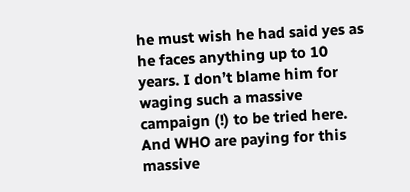he must wish he had said yes as he faces anything up to 10 years. I don’t blame him for waging such a massive campaign (!) to be tried here. And WHO are paying for this massive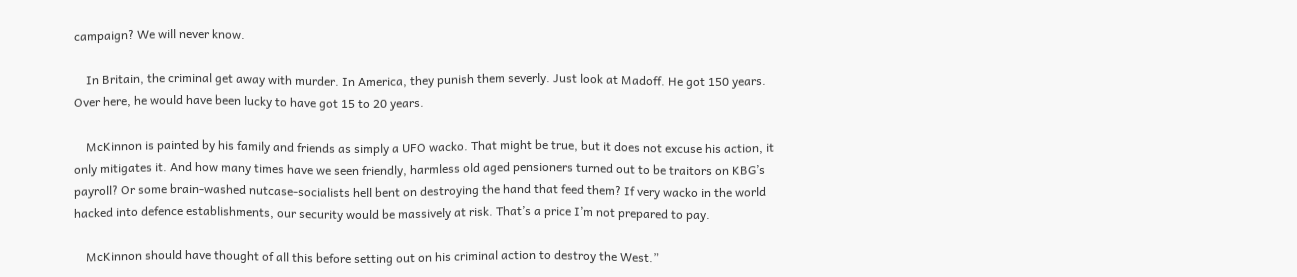campaign? We will never know.

    In Britain, the criminal get away with murder. In America, they punish them severly. Just look at Madoff. He got 150 years. Over here, he would have been lucky to have got 15 to 20 years.

    McKinnon is painted by his family and friends as simply a UFO wacko. That might be true, but it does not excuse his action, it only mitigates it. And how many times have we seen friendly, harmless old aged pensioners turned out to be traitors on KBG’s payroll? Or some brain-washed nutcase-socialists hell bent on destroying the hand that feed them? If very wacko in the world hacked into defence establishments, our security would be massively at risk. That’s a price I’m not prepared to pay.

    McKinnon should have thought of all this before setting out on his criminal action to destroy the West.”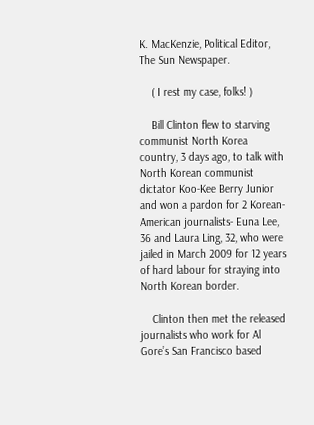K. MacKenzie, Political Editor, The Sun Newspaper.

    ( I rest my case, folks! )

    Bill Clinton flew to starving communist North Korea country, 3 days ago, to talk with North Korean communist dictator Koo-Kee Berry Junior and won a pardon for 2 Korean-American journalists- Euna Lee, 36 and Laura Ling, 32, who were jailed in March 2009 for 12 years of hard labour for straying into North Korean border.

    Clinton then met the released journalists who work for Al Gore’s San Francisco based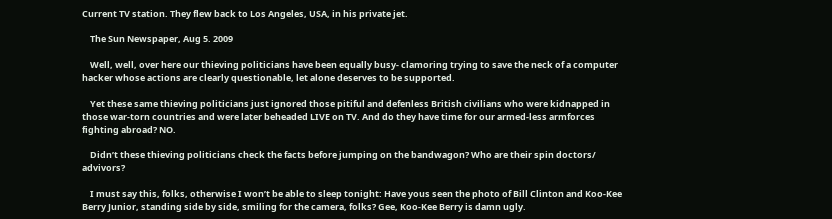Current TV station. They flew back to Los Angeles, USA, in his private jet.

    The Sun Newspaper, Aug 5. 2009

    Well, well, over here our thieving politicians have been equally busy- clamoring trying to save the neck of a computer hacker whose actions are clearly questionable, let alone deserves to be supported.

    Yet these same thieving politicians just ignored those pitiful and defenless British civilians who were kidnapped in those war-torn countries and were later beheaded LIVE on TV. And do they have time for our armed-less armforces fighting abroad? NO.

    Didn’t these thieving politicians check the facts before jumping on the bandwagon? Who are their spin doctors/ advivors?

    I must say this, folks, otherwise I won’t be able to sleep tonight: Have yous seen the photo of Bill Clinton and Koo-Kee Berry Junior, standing side by side, smiling for the camera, folks? Gee, Koo-Kee Berry is damn ugly.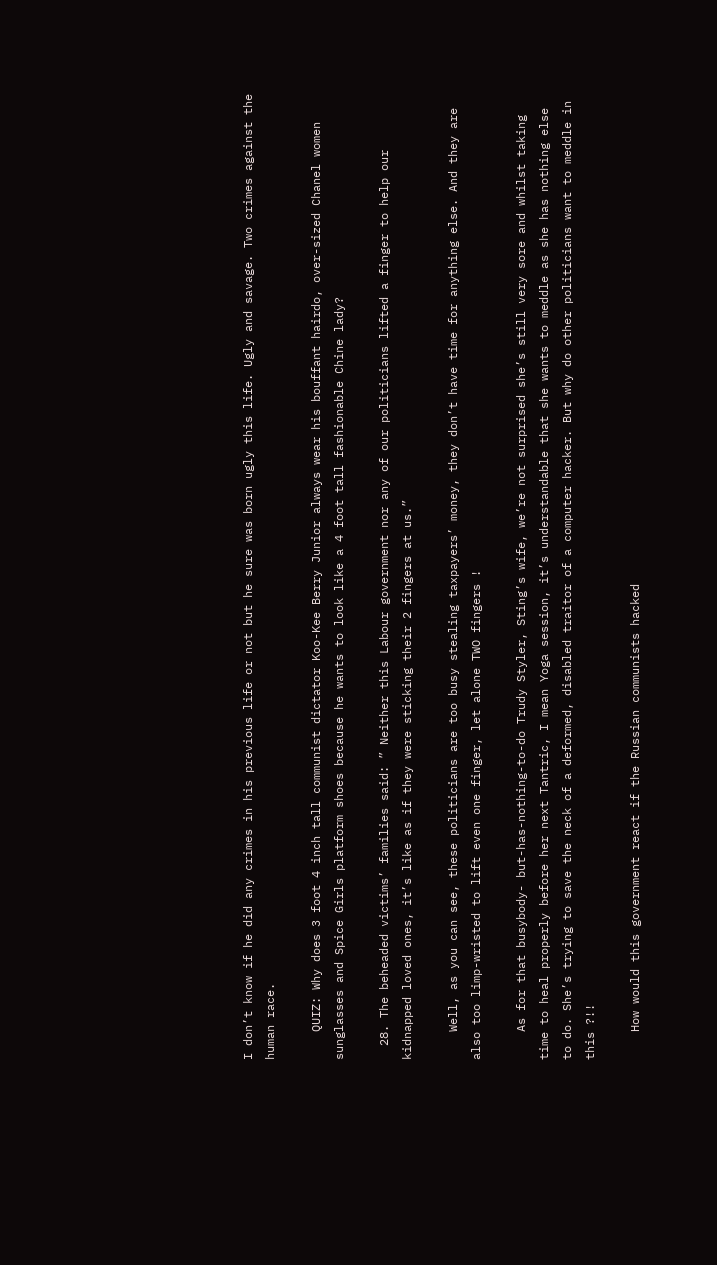I don’t know if he did any crimes in his previous life or not but he sure was born ugly this life. Ugly and savage. Two crimes against the human race.

    QUIZ: Why does 3 foot 4 inch tall communist dictator Koo-Kee Berry Junior always wear his bouffant hairdo, over-sized Chanel women sunglasses and Spice Girls platform shoes because he wants to look like a 4 foot tall fashionable Chine lady?

  28. The beheaded victims’ families said: ” Neither this Labour government nor any of our politicians lifted a finger to help our kidnapped loved ones, it’s like as if they were sticking their 2 fingers at us.”

    Well, as you can see, these politicians are too busy stealing taxpayers’ money, they don’t have time for anything else. And they are also too limp-wristed to lift even one finger, let alone TWO fingers !

    As for that busybody- but-has-nothing-to-do Trudy Styler, Sting’s wife, we’re not surprised she’s still very sore and whilst taking time to heal properly before her next Tantric, I mean Yoga session, it’s understandable that she wants to meddle as she has nothing else to do. She’s trying to save the neck of a deformed, disabled traitor of a computer hacker. But why do other politicians want to meddle in this ?!!

    How would this government react if the Russian communists hacked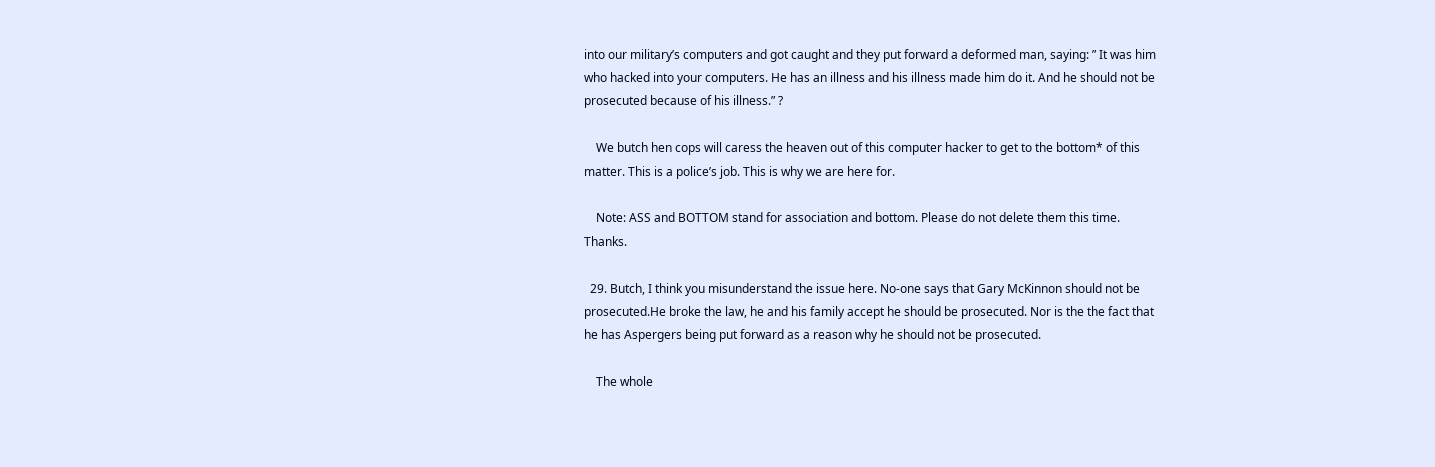into our military’s computers and got caught and they put forward a deformed man, saying: ” It was him who hacked into your computers. He has an illness and his illness made him do it. And he should not be prosecuted because of his illness.” ?

    We butch hen cops will caress the heaven out of this computer hacker to get to the bottom* of this matter. This is a police’s job. This is why we are here for.

    Note: ASS and BOTTOM stand for association and bottom. Please do not delete them this time. Thanks.

  29. Butch, I think you misunderstand the issue here. No-one says that Gary McKinnon should not be prosecuted.He broke the law, he and his family accept he should be prosecuted. Nor is the the fact that he has Aspergers being put forward as a reason why he should not be prosecuted.

    The whole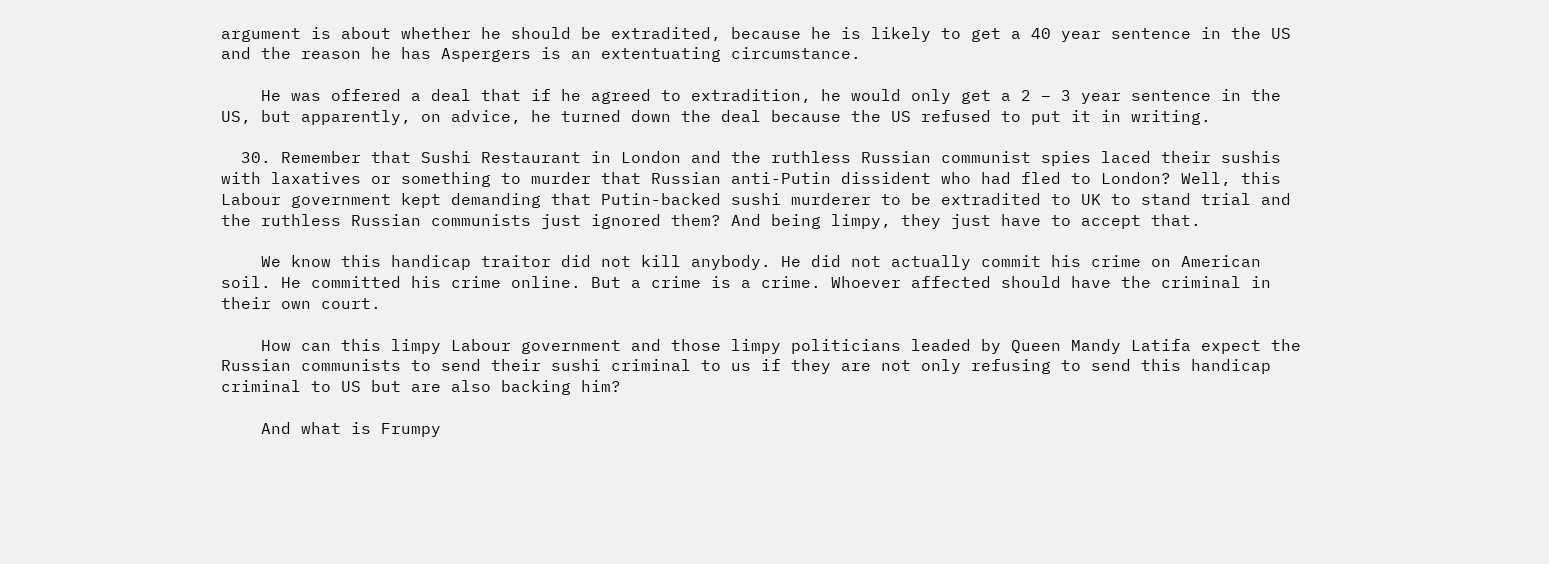argument is about whether he should be extradited, because he is likely to get a 40 year sentence in the US and the reason he has Aspergers is an extentuating circumstance.

    He was offered a deal that if he agreed to extradition, he would only get a 2 – 3 year sentence in the US, but apparently, on advice, he turned down the deal because the US refused to put it in writing.

  30. Remember that Sushi Restaurant in London and the ruthless Russian communist spies laced their sushis with laxatives or something to murder that Russian anti-Putin dissident who had fled to London? Well, this Labour government kept demanding that Putin-backed sushi murderer to be extradited to UK to stand trial and the ruthless Russian communists just ignored them? And being limpy, they just have to accept that.

    We know this handicap traitor did not kill anybody. He did not actually commit his crime on American soil. He committed his crime online. But a crime is a crime. Whoever affected should have the criminal in their own court.

    How can this limpy Labour government and those limpy politicians leaded by Queen Mandy Latifa expect the Russian communists to send their sushi criminal to us if they are not only refusing to send this handicap criminal to US but are also backing him?

    And what is Frumpy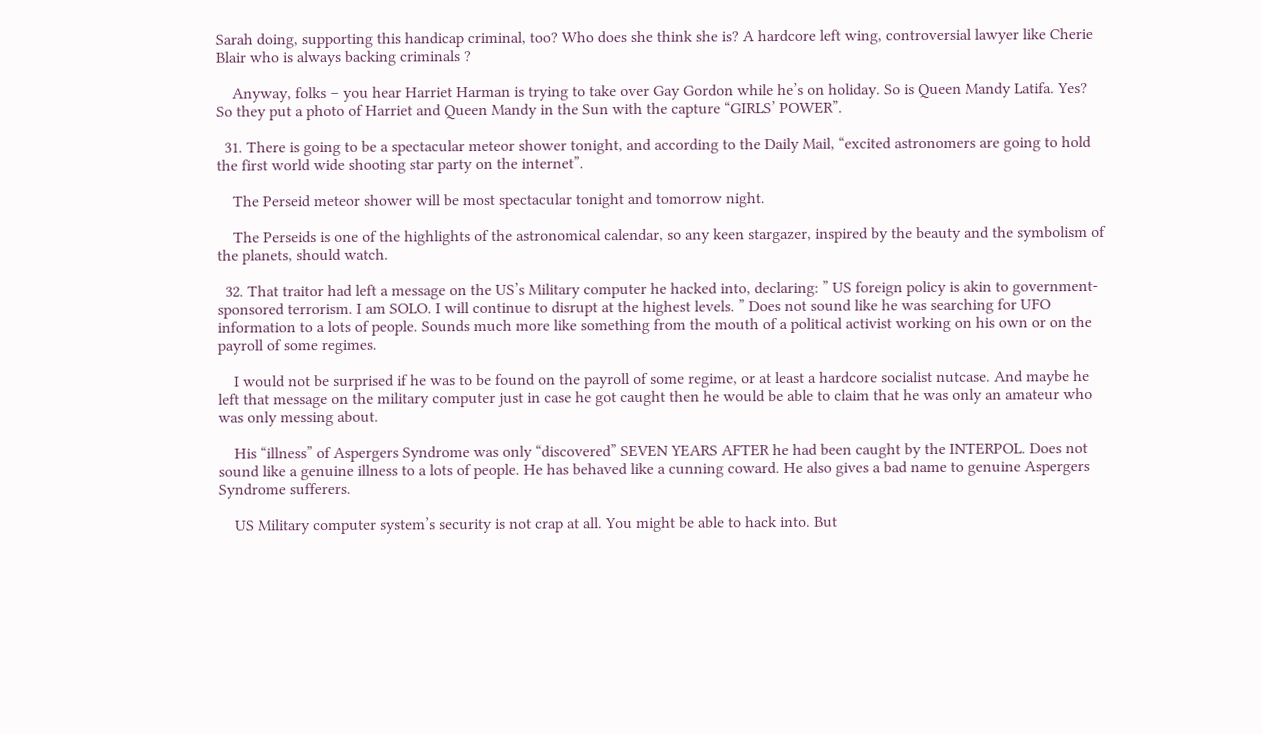Sarah doing, supporting this handicap criminal, too? Who does she think she is? A hardcore left wing, controversial lawyer like Cherie Blair who is always backing criminals ?

    Anyway, folks – you hear Harriet Harman is trying to take over Gay Gordon while he’s on holiday. So is Queen Mandy Latifa. Yes? So they put a photo of Harriet and Queen Mandy in the Sun with the capture “GIRLS’ POWER”.

  31. There is going to be a spectacular meteor shower tonight, and according to the Daily Mail, “excited astronomers are going to hold the first world wide shooting star party on the internet”.

    The Perseid meteor shower will be most spectacular tonight and tomorrow night.

    The Perseids is one of the highlights of the astronomical calendar, so any keen stargazer, inspired by the beauty and the symbolism of the planets, should watch.

  32. That traitor had left a message on the US’s Military computer he hacked into, declaring: ” US foreign policy is akin to government-sponsored terrorism. I am SOLO. I will continue to disrupt at the highest levels. ” Does not sound like he was searching for UFO information to a lots of people. Sounds much more like something from the mouth of a political activist working on his own or on the payroll of some regimes.

    I would not be surprised if he was to be found on the payroll of some regime, or at least a hardcore socialist nutcase. And maybe he left that message on the military computer just in case he got caught then he would be able to claim that he was only an amateur who was only messing about.

    His “illness” of Aspergers Syndrome was only “discovered” SEVEN YEARS AFTER he had been caught by the INTERPOL. Does not sound like a genuine illness to a lots of people. He has behaved like a cunning coward. He also gives a bad name to genuine Aspergers Syndrome sufferers.

    US Military computer system’s security is not crap at all. You might be able to hack into. But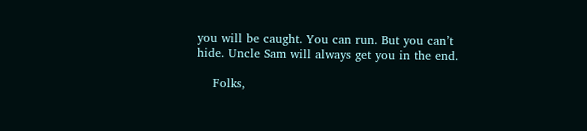you will be caught. You can run. But you can’t hide. Uncle Sam will always get you in the end.

    Folks,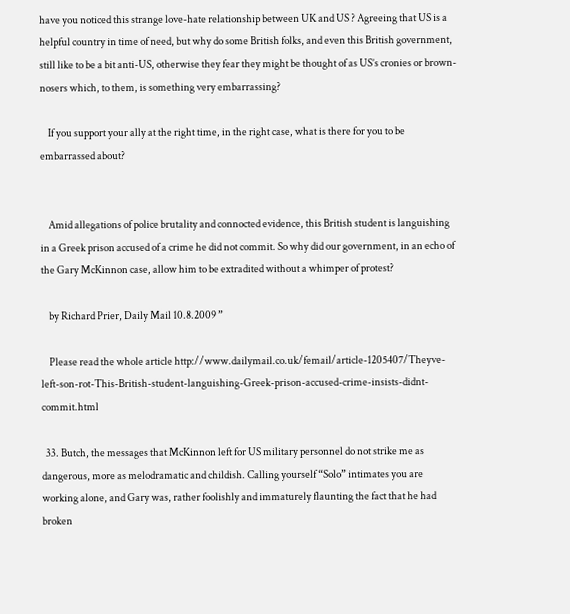have you noticed this strange love-hate relationship between UK and US ? Agreeing that US is a helpful country in time of need, but why do some British folks, and even this British government, still like to be a bit anti-US, otherwise they fear they might be thought of as US’s cronies or brown-nosers which, to them, is something very embarrassing?

    If you support your ally at the right time, in the right case, what is there for you to be embarrassed about?


    Amid allegations of police brutality and connocted evidence, this British student is languishing in a Greek prison accused of a crime he did not commit. So why did our government, in an echo of the Gary McKinnon case, allow him to be extradited without a whimper of protest?

    by Richard Prier, Daily Mail 10.8.2009 ”

    Please read the whole article http://www.dailymail.co.uk/femail/article-1205407/Theyve-left-son-rot-This-British-student-languishing-Greek-prison-accused-crime-insists-didnt-commit.html

  33. Butch, the messages that McKinnon left for US military personnel do not strike me as dangerous, more as melodramatic and childish. Calling yourself “Solo” intimates you are working alone, and Gary was, rather foolishly and immaturely flaunting the fact that he had broken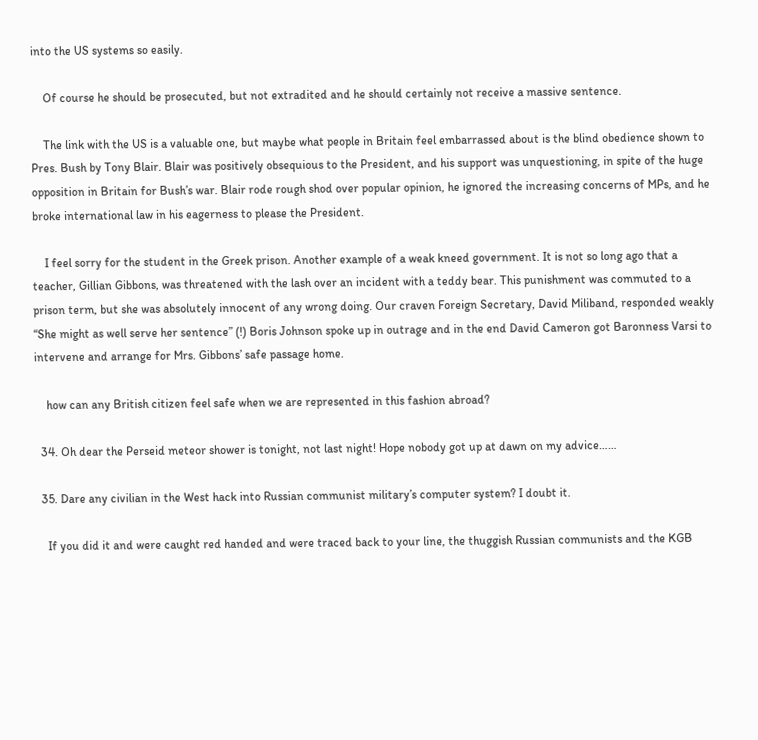into the US systems so easily.

    Of course he should be prosecuted, but not extradited and he should certainly not receive a massive sentence.

    The link with the US is a valuable one, but maybe what people in Britain feel embarrassed about is the blind obedience shown to Pres. Bush by Tony Blair. Blair was positively obsequious to the President, and his support was unquestioning, in spite of the huge opposition in Britain for Bush’s war. Blair rode rough shod over popular opinion, he ignored the increasing concerns of MPs, and he broke international law in his eagerness to please the President.

    I feel sorry for the student in the Greek prison. Another example of a weak kneed government. It is not so long ago that a teacher, Gillian Gibbons, was threatened with the lash over an incident with a teddy bear. This punishment was commuted to a prison term, but she was absolutely innocent of any wrong doing. Our craven Foreign Secretary, David Miliband, responded weakly “She might as well serve her sentence” (!) Boris Johnson spoke up in outrage and in the end David Cameron got Baronness Varsi to intervene and arrange for Mrs. Gibbons’ safe passage home.

    how can any British citizen feel safe when we are represented in this fashion abroad?

  34. Oh dear the Perseid meteor shower is tonight, not last night! Hope nobody got up at dawn on my advice……

  35. Dare any civilian in the West hack into Russian communist military’s computer system? I doubt it.

    If you did it and were caught red handed and were traced back to your line, the thuggish Russian communists and the KGB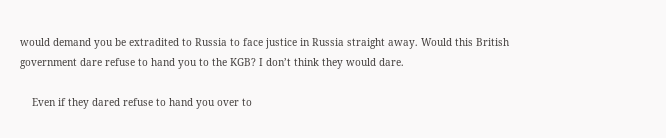would demand you be extradited to Russia to face justice in Russia straight away. Would this British government dare refuse to hand you to the KGB? I don’t think they would dare.

    Even if they dared refuse to hand you over to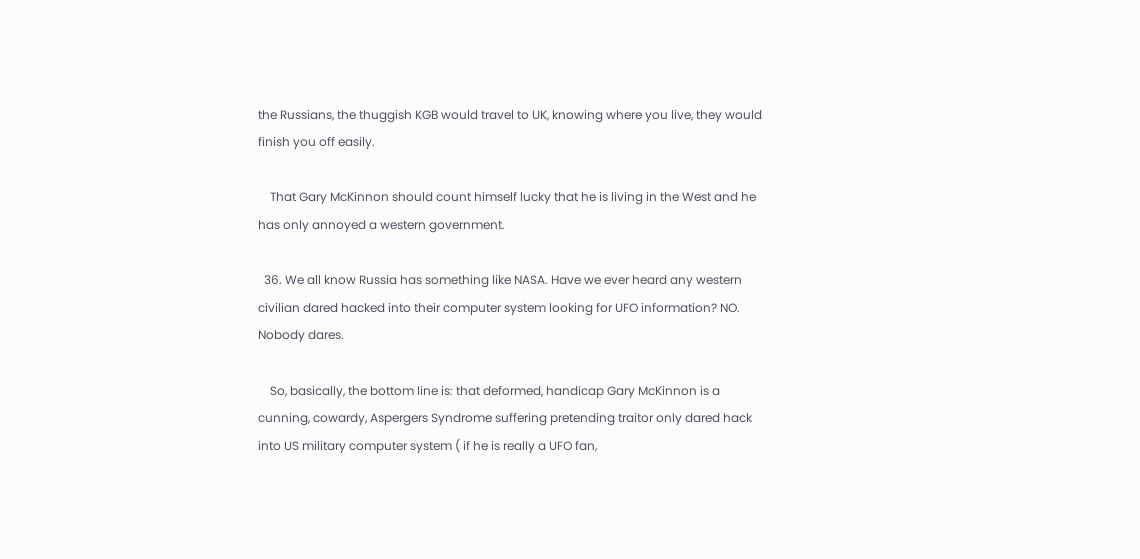the Russians, the thuggish KGB would travel to UK, knowing where you live, they would finish you off easily.

    That Gary McKinnon should count himself lucky that he is living in the West and he has only annoyed a western government.

  36. We all know Russia has something like NASA. Have we ever heard any western civilian dared hacked into their computer system looking for UFO information? NO. Nobody dares.

    So, basically, the bottom line is: that deformed, handicap Gary McKinnon is a cunning, cowardy, Aspergers Syndrome suffering pretending traitor only dared hack into US military computer system ( if he is really a UFO fan,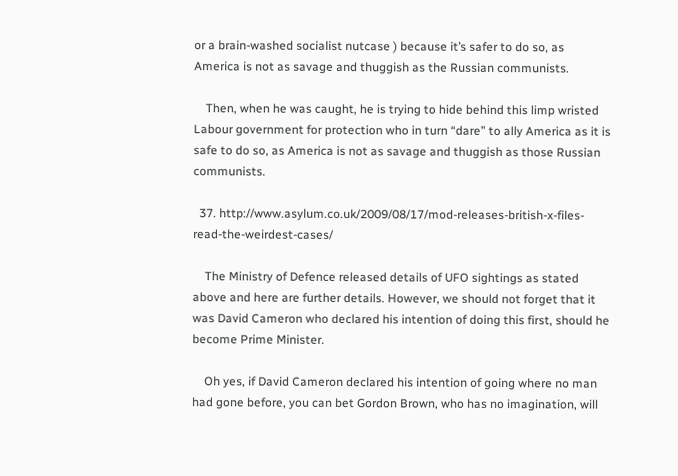or a brain-washed socialist nutcase ) because it’s safer to do so, as America is not as savage and thuggish as the Russian communists.

    Then, when he was caught, he is trying to hide behind this limp wristed Labour government for protection who in turn “dare” to ally America as it is safe to do so, as America is not as savage and thuggish as those Russian communists.

  37. http://www.asylum.co.uk/2009/08/17/mod-releases-british-x-files-read-the-weirdest-cases/

    The Ministry of Defence released details of UFO sightings as stated above and here are further details. However, we should not forget that it was David Cameron who declared his intention of doing this first, should he become Prime Minister.

    Oh yes, if David Cameron declared his intention of going where no man had gone before, you can bet Gordon Brown, who has no imagination, will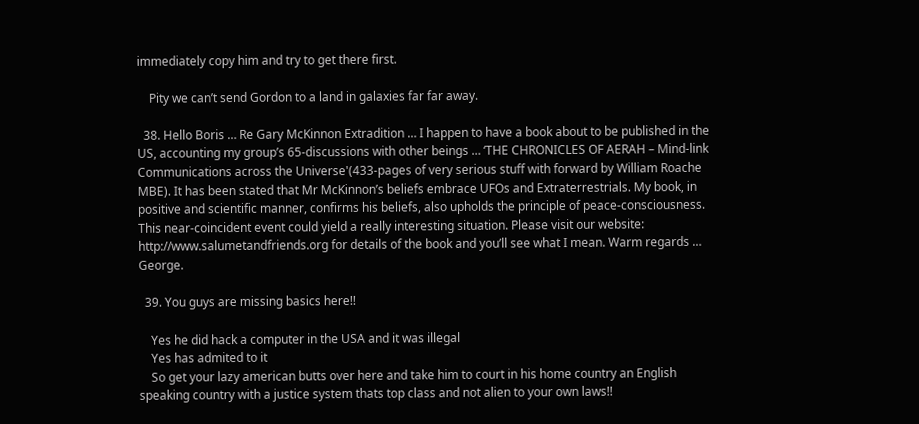immediately copy him and try to get there first.

    Pity we can’t send Gordon to a land in galaxies far far away.

  38. Hello Boris … Re Gary McKinnon Extradition … I happen to have a book about to be published in the US, accounting my group’s 65-discussions with other beings … ‘THE CHRONICLES OF AERAH – Mind-link Communications across the Universe'(433-pages of very serious stuff with forward by William Roache MBE). It has been stated that Mr McKinnon’s beliefs embrace UFOs and Extraterrestrials. My book, in positive and scientific manner, confirms his beliefs, also upholds the principle of peace-consciousness. This near-coincident event could yield a really interesting situation. Please visit our website: http://www.salumetandfriends.org for details of the book and you’ll see what I mean. Warm regards … George.

  39. You guys are missing basics here!!

    Yes he did hack a computer in the USA and it was illegal
    Yes has admited to it
    So get your lazy american butts over here and take him to court in his home country an English speaking country with a justice system thats top class and not alien to your own laws!!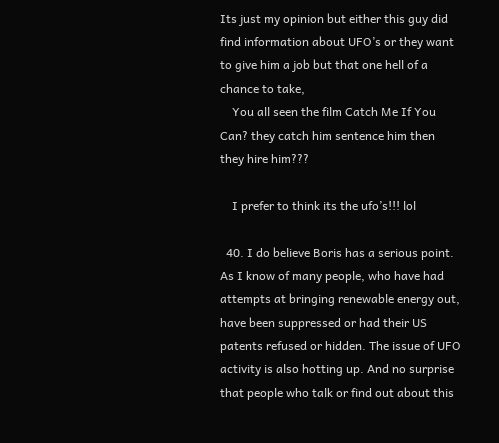Its just my opinion but either this guy did find information about UFO’s or they want to give him a job but that one hell of a chance to take,
    You all seen the film Catch Me If You Can? they catch him sentence him then they hire him???

    I prefer to think its the ufo’s!!! lol

  40. I do believe Boris has a serious point. As I know of many people, who have had attempts at bringing renewable energy out, have been suppressed or had their US patents refused or hidden. The issue of UFO activity is also hotting up. And no surprise that people who talk or find out about this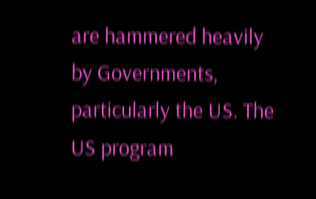are hammered heavily by Governments, particularly the US. The US program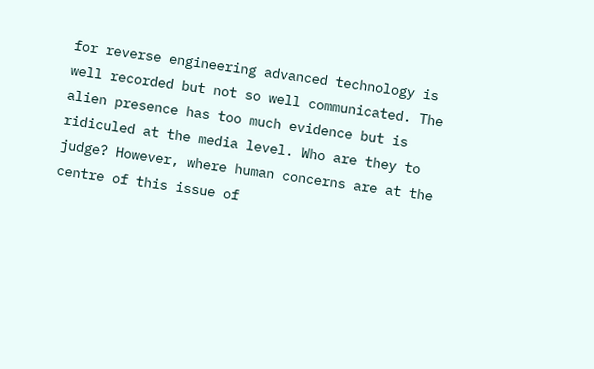for reverse engineering advanced technology is well recorded but not so well communicated. The alien presence has too much evidence but is ridiculed at the media level. Who are they to judge? However, where human concerns are at the centre of this issue of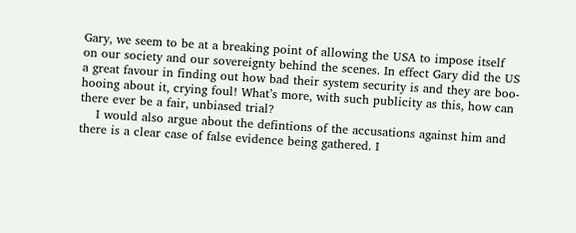Gary, we seem to be at a breaking point of allowing the USA to impose itself on our society and our sovereignty behind the scenes. In effect Gary did the US a great favour in finding out how bad their system security is and they are boo-hooing about it, crying foul! What’s more, with such publicity as this, how can there ever be a fair, unbiased trial?
    I would also argue about the defintions of the accusations against him and there is a clear case of false evidence being gathered. I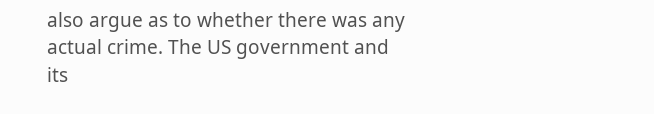also argue as to whether there was any actual crime. The US government and its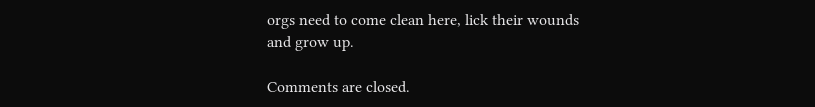orgs need to come clean here, lick their wounds and grow up.

Comments are closed.